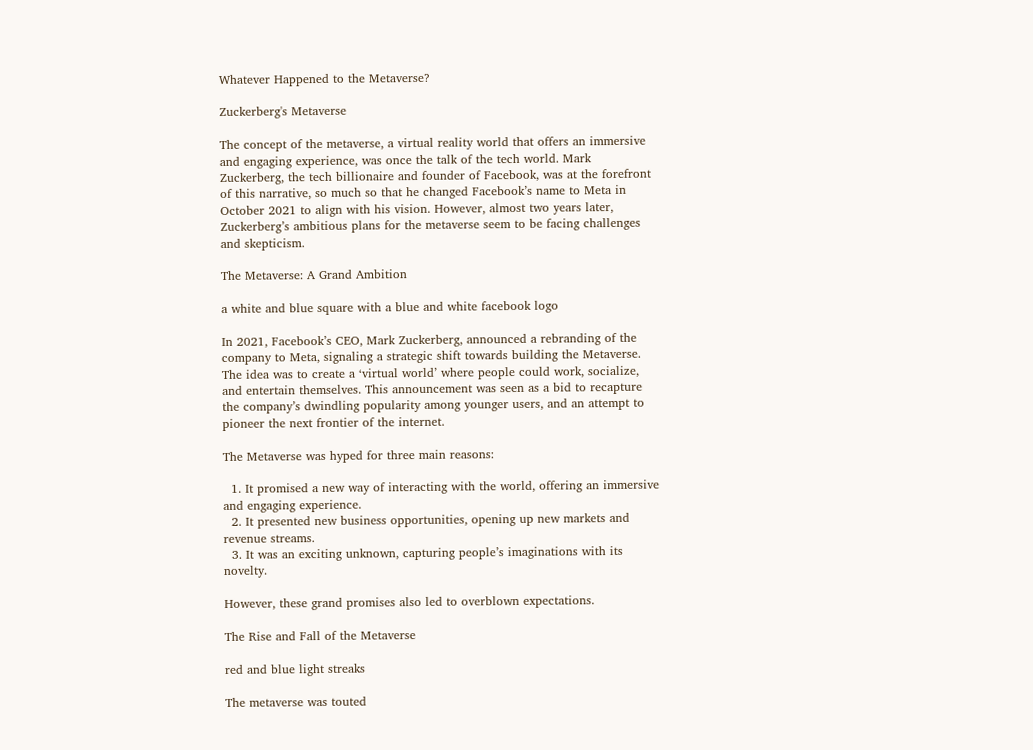Whatever Happened to the Metaverse?

Zuckerberg's Metaverse

The concept of the metaverse, a virtual reality world that offers an immersive and engaging experience, was once the talk of the tech world. Mark Zuckerberg, the tech billionaire and founder of Facebook, was at the forefront of this narrative, so much so that he changed Facebook’s name to Meta in October 2021 to align with his vision. However, almost two years later, Zuckerberg’s ambitious plans for the metaverse seem to be facing challenges and skepticism.

The Metaverse: A Grand Ambition

a white and blue square with a blue and white facebook logo

In 2021, Facebook’s CEO, Mark Zuckerberg, announced a rebranding of the company to Meta, signaling a strategic shift towards building the Metaverse. The idea was to create a ‘virtual world’ where people could work, socialize, and entertain themselves. This announcement was seen as a bid to recapture the company’s dwindling popularity among younger users, and an attempt to pioneer the next frontier of the internet.

The Metaverse was hyped for three main reasons:

  1. It promised a new way of interacting with the world, offering an immersive and engaging experience.
  2. It presented new business opportunities, opening up new markets and revenue streams.
  3. It was an exciting unknown, capturing people’s imaginations with its novelty.

However, these grand promises also led to overblown expectations.

The Rise and Fall of the Metaverse

red and blue light streaks

The metaverse was touted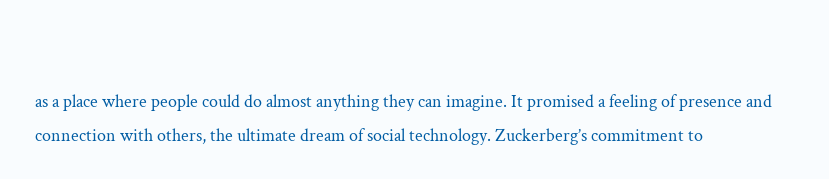as a place where people could do almost anything they can imagine. It promised a feeling of presence and connection with others, the ultimate dream of social technology. Zuckerberg’s commitment to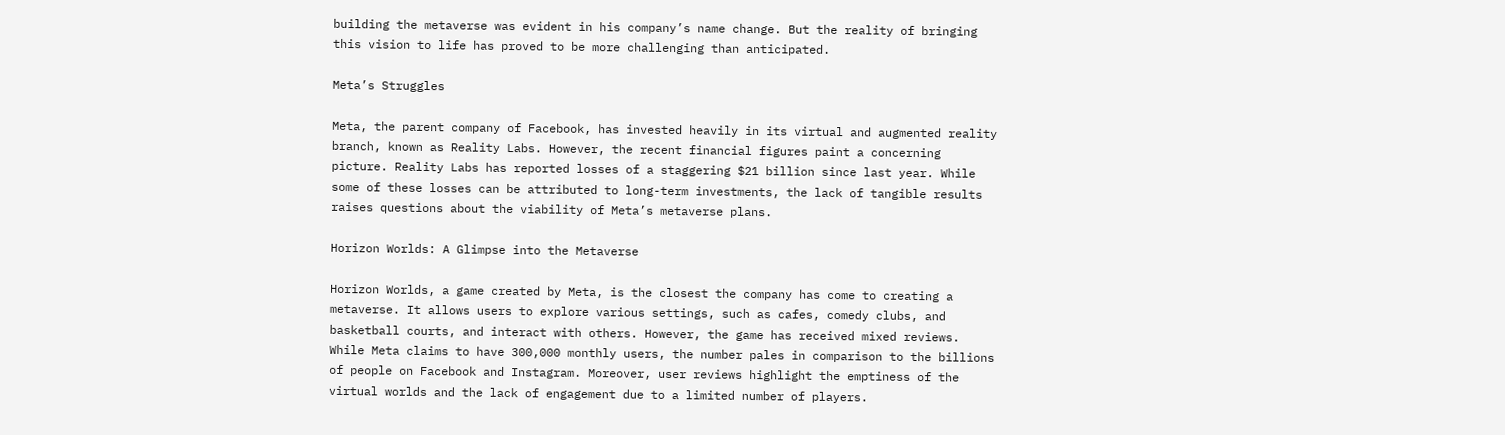building the metaverse was evident in his company’s name change. But the reality of bringing this vision to life has proved to be more challenging than anticipated.

Meta’s Struggles

Meta, the parent company of Facebook, has invested heavily in its virtual and augmented reality branch, known as Reality Labs. However, the recent financial figures paint a concerning picture. Reality Labs has reported losses of a staggering $21 billion since last year. While some of these losses can be attributed to long-term investments, the lack of tangible results raises questions about the viability of Meta’s metaverse plans.

Horizon Worlds: A Glimpse into the Metaverse

Horizon Worlds, a game created by Meta, is the closest the company has come to creating a metaverse. It allows users to explore various settings, such as cafes, comedy clubs, and basketball courts, and interact with others. However, the game has received mixed reviews. While Meta claims to have 300,000 monthly users, the number pales in comparison to the billions of people on Facebook and Instagram. Moreover, user reviews highlight the emptiness of the virtual worlds and the lack of engagement due to a limited number of players.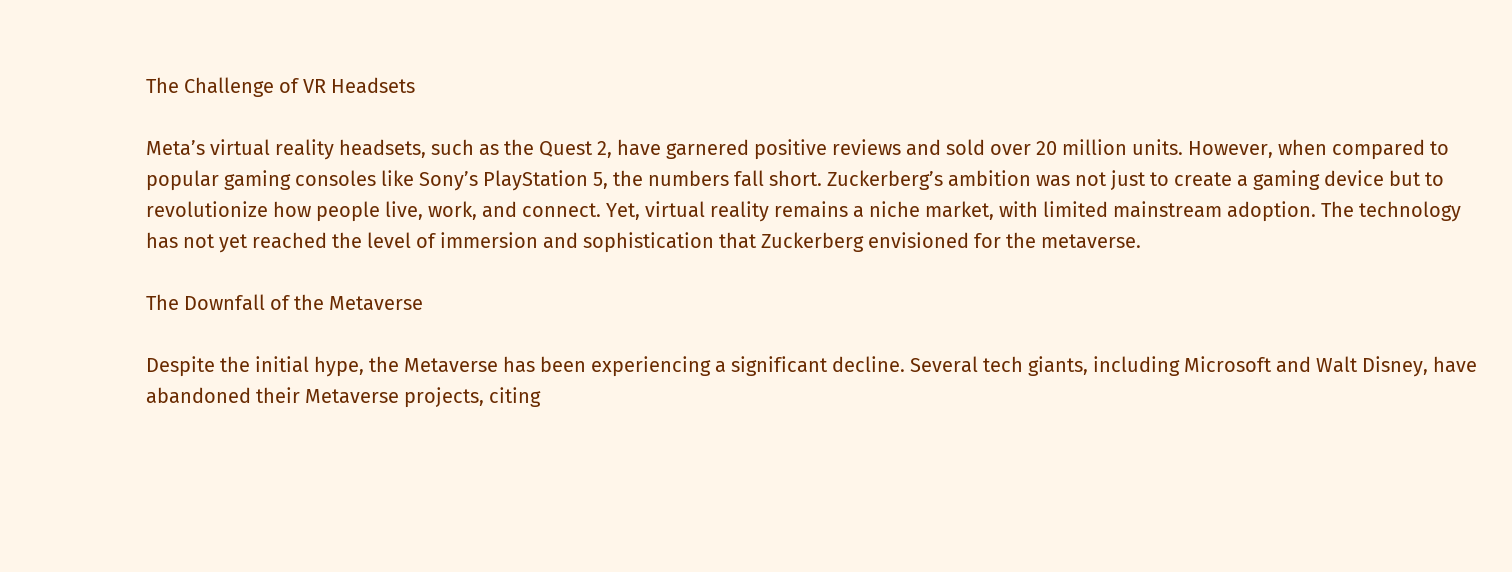The Challenge of VR Headsets

Meta’s virtual reality headsets, such as the Quest 2, have garnered positive reviews and sold over 20 million units. However, when compared to popular gaming consoles like Sony’s PlayStation 5, the numbers fall short. Zuckerberg’s ambition was not just to create a gaming device but to revolutionize how people live, work, and connect. Yet, virtual reality remains a niche market, with limited mainstream adoption. The technology has not yet reached the level of immersion and sophistication that Zuckerberg envisioned for the metaverse.

The Downfall of the Metaverse

Despite the initial hype, the Metaverse has been experiencing a significant decline. Several tech giants, including Microsoft and Walt Disney, have abandoned their Metaverse projects, citing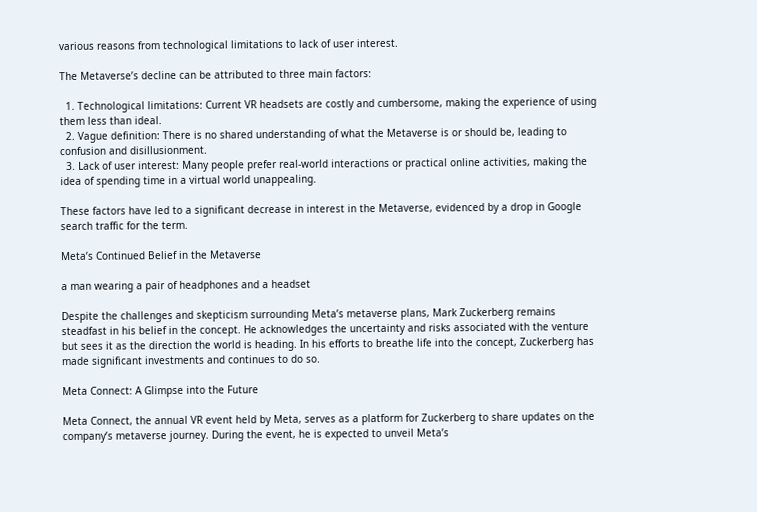various reasons from technological limitations to lack of user interest.

The Metaverse’s decline can be attributed to three main factors:

  1. Technological limitations: Current VR headsets are costly and cumbersome, making the experience of using them less than ideal.
  2. Vague definition: There is no shared understanding of what the Metaverse is or should be, leading to confusion and disillusionment.
  3. Lack of user interest: Many people prefer real-world interactions or practical online activities, making the idea of spending time in a virtual world unappealing.

These factors have led to a significant decrease in interest in the Metaverse, evidenced by a drop in Google search traffic for the term.

Meta’s Continued Belief in the Metaverse

a man wearing a pair of headphones and a headset

Despite the challenges and skepticism surrounding Meta’s metaverse plans, Mark Zuckerberg remains steadfast in his belief in the concept. He acknowledges the uncertainty and risks associated with the venture but sees it as the direction the world is heading. In his efforts to breathe life into the concept, Zuckerberg has made significant investments and continues to do so.

Meta Connect: A Glimpse into the Future

Meta Connect, the annual VR event held by Meta, serves as a platform for Zuckerberg to share updates on the company’s metaverse journey. During the event, he is expected to unveil Meta’s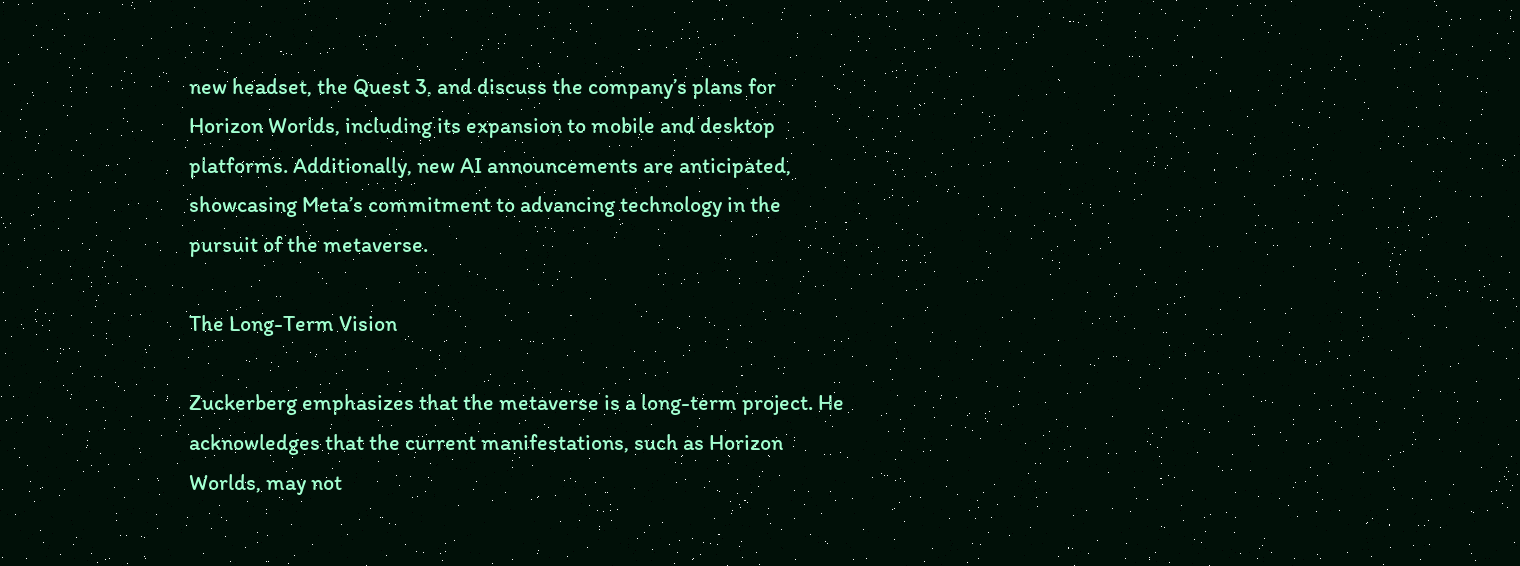new headset, the Quest 3, and discuss the company’s plans for Horizon Worlds, including its expansion to mobile and desktop platforms. Additionally, new AI announcements are anticipated, showcasing Meta’s commitment to advancing technology in the pursuit of the metaverse.

The Long-Term Vision

Zuckerberg emphasizes that the metaverse is a long-term project. He acknowledges that the current manifestations, such as Horizon Worlds, may not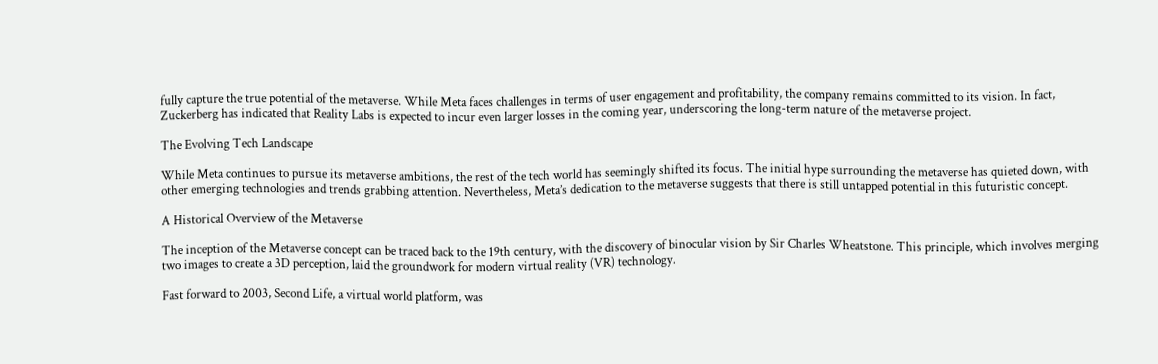fully capture the true potential of the metaverse. While Meta faces challenges in terms of user engagement and profitability, the company remains committed to its vision. In fact, Zuckerberg has indicated that Reality Labs is expected to incur even larger losses in the coming year, underscoring the long-term nature of the metaverse project.

The Evolving Tech Landscape

While Meta continues to pursue its metaverse ambitions, the rest of the tech world has seemingly shifted its focus. The initial hype surrounding the metaverse has quieted down, with other emerging technologies and trends grabbing attention. Nevertheless, Meta’s dedication to the metaverse suggests that there is still untapped potential in this futuristic concept.

A Historical Overview of the Metaverse

The inception of the Metaverse concept can be traced back to the 19th century, with the discovery of binocular vision by Sir Charles Wheatstone. This principle, which involves merging two images to create a 3D perception, laid the groundwork for modern virtual reality (VR) technology.

Fast forward to 2003, Second Life, a virtual world platform, was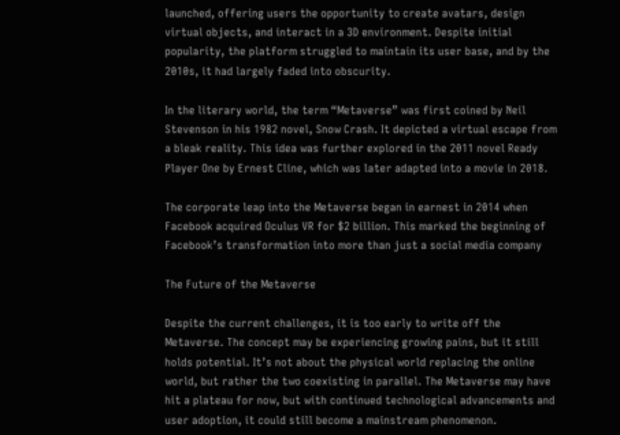launched, offering users the opportunity to create avatars, design virtual objects, and interact in a 3D environment. Despite initial popularity, the platform struggled to maintain its user base, and by the 2010s, it had largely faded into obscurity.

In the literary world, the term “Metaverse” was first coined by Neil Stevenson in his 1982 novel, Snow Crash. It depicted a virtual escape from a bleak reality. This idea was further explored in the 2011 novel Ready Player One by Ernest Cline, which was later adapted into a movie in 2018.

The corporate leap into the Metaverse began in earnest in 2014 when Facebook acquired Oculus VR for $2 billion. This marked the beginning of Facebook’s transformation into more than just a social media company

The Future of the Metaverse

Despite the current challenges, it is too early to write off the Metaverse. The concept may be experiencing growing pains, but it still holds potential. It’s not about the physical world replacing the online world, but rather the two coexisting in parallel. The Metaverse may have hit a plateau for now, but with continued technological advancements and user adoption, it could still become a mainstream phenomenon.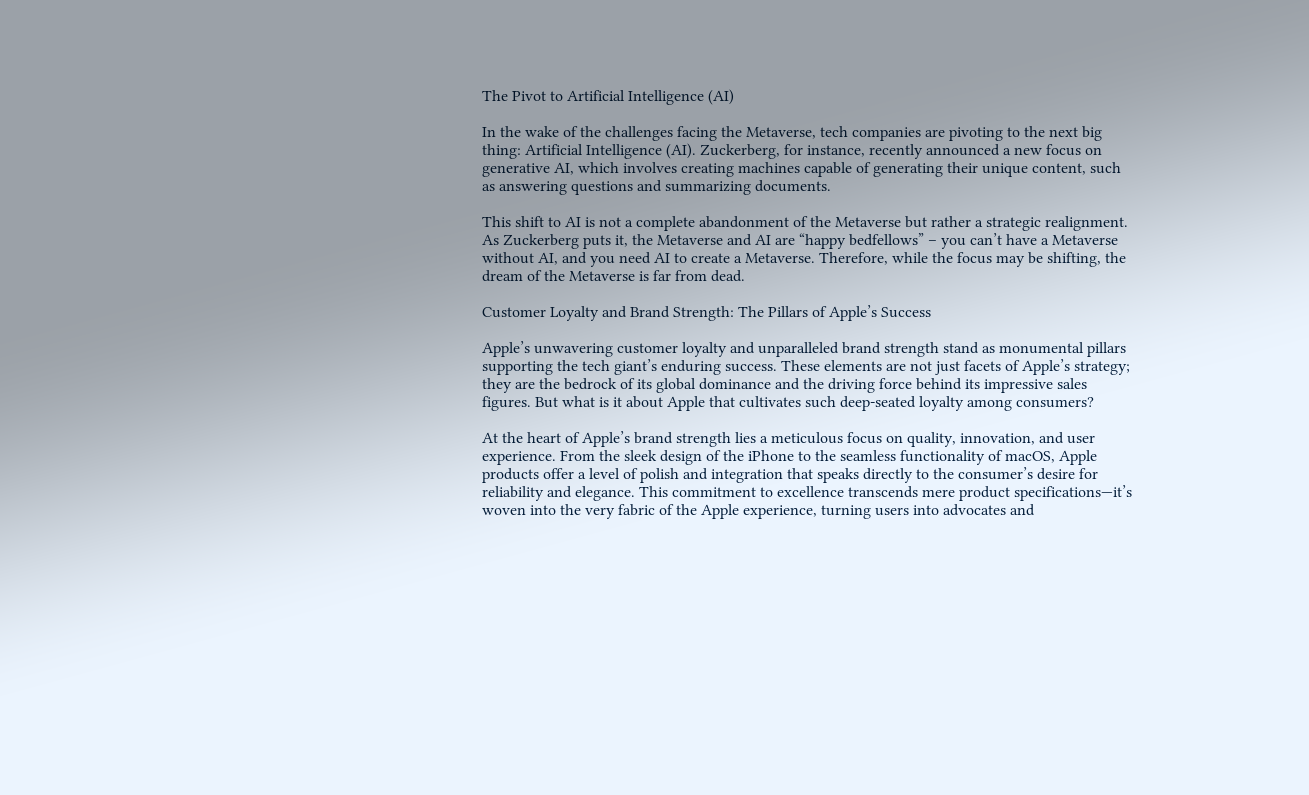The Pivot to Artificial Intelligence (AI)

In the wake of the challenges facing the Metaverse, tech companies are pivoting to the next big thing: Artificial Intelligence (AI). Zuckerberg, for instance, recently announced a new focus on generative AI, which involves creating machines capable of generating their unique content, such as answering questions and summarizing documents.

This shift to AI is not a complete abandonment of the Metaverse but rather a strategic realignment. As Zuckerberg puts it, the Metaverse and AI are “happy bedfellows” – you can’t have a Metaverse without AI, and you need AI to create a Metaverse. Therefore, while the focus may be shifting, the dream of the Metaverse is far from dead.

Customer Loyalty and Brand Strength: The Pillars of Apple’s Success

Apple’s unwavering customer loyalty and unparalleled brand strength stand as monumental pillars supporting the tech giant’s enduring success. These elements are not just facets of Apple’s strategy; they are the bedrock of its global dominance and the driving force behind its impressive sales figures. But what is it about Apple that cultivates such deep-seated loyalty among consumers?

At the heart of Apple’s brand strength lies a meticulous focus on quality, innovation, and user experience. From the sleek design of the iPhone to the seamless functionality of macOS, Apple products offer a level of polish and integration that speaks directly to the consumer’s desire for reliability and elegance. This commitment to excellence transcends mere product specifications—it’s woven into the very fabric of the Apple experience, turning users into advocates and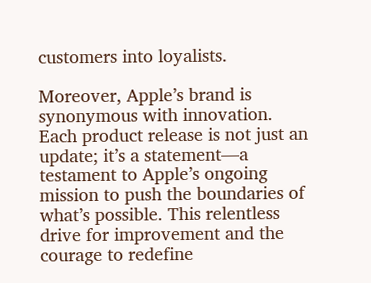customers into loyalists.

Moreover, Apple’s brand is synonymous with innovation. Each product release is not just an update; it’s a statement—a testament to Apple’s ongoing mission to push the boundaries of what’s possible. This relentless drive for improvement and the courage to redefine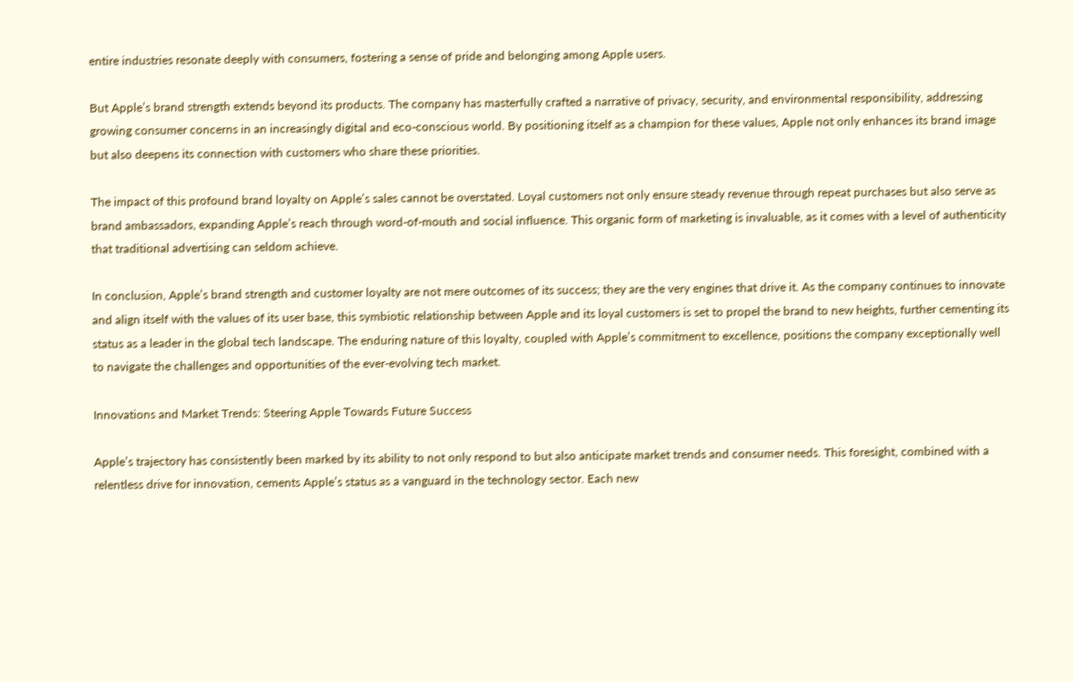entire industries resonate deeply with consumers, fostering a sense of pride and belonging among Apple users.

But Apple’s brand strength extends beyond its products. The company has masterfully crafted a narrative of privacy, security, and environmental responsibility, addressing growing consumer concerns in an increasingly digital and eco-conscious world. By positioning itself as a champion for these values, Apple not only enhances its brand image but also deepens its connection with customers who share these priorities.

The impact of this profound brand loyalty on Apple’s sales cannot be overstated. Loyal customers not only ensure steady revenue through repeat purchases but also serve as brand ambassadors, expanding Apple’s reach through word-of-mouth and social influence. This organic form of marketing is invaluable, as it comes with a level of authenticity that traditional advertising can seldom achieve.

In conclusion, Apple’s brand strength and customer loyalty are not mere outcomes of its success; they are the very engines that drive it. As the company continues to innovate and align itself with the values of its user base, this symbiotic relationship between Apple and its loyal customers is set to propel the brand to new heights, further cementing its status as a leader in the global tech landscape. The enduring nature of this loyalty, coupled with Apple’s commitment to excellence, positions the company exceptionally well to navigate the challenges and opportunities of the ever-evolving tech market.

Innovations and Market Trends: Steering Apple Towards Future Success

Apple’s trajectory has consistently been marked by its ability to not only respond to but also anticipate market trends and consumer needs. This foresight, combined with a relentless drive for innovation, cements Apple’s status as a vanguard in the technology sector. Each new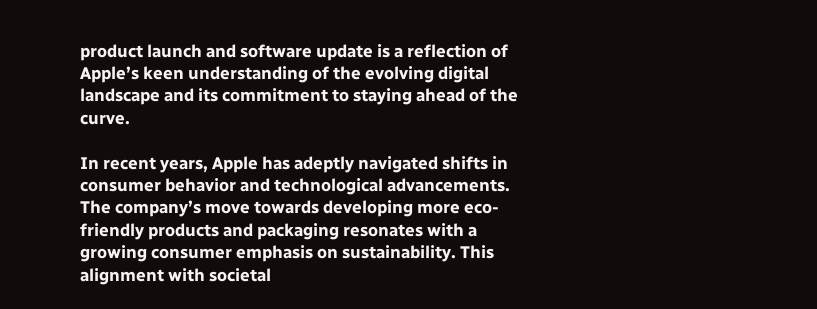product launch and software update is a reflection of Apple’s keen understanding of the evolving digital landscape and its commitment to staying ahead of the curve.

In recent years, Apple has adeptly navigated shifts in consumer behavior and technological advancements. The company’s move towards developing more eco-friendly products and packaging resonates with a growing consumer emphasis on sustainability. This alignment with societal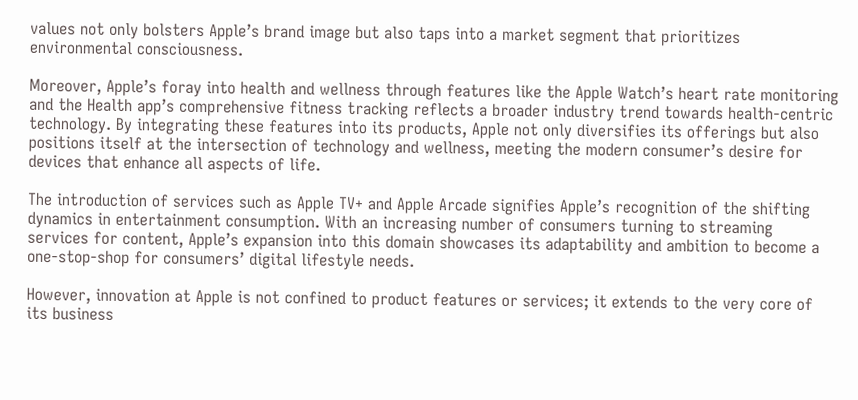values not only bolsters Apple’s brand image but also taps into a market segment that prioritizes environmental consciousness.

Moreover, Apple’s foray into health and wellness through features like the Apple Watch’s heart rate monitoring and the Health app’s comprehensive fitness tracking reflects a broader industry trend towards health-centric technology. By integrating these features into its products, Apple not only diversifies its offerings but also positions itself at the intersection of technology and wellness, meeting the modern consumer’s desire for devices that enhance all aspects of life.

The introduction of services such as Apple TV+ and Apple Arcade signifies Apple’s recognition of the shifting dynamics in entertainment consumption. With an increasing number of consumers turning to streaming services for content, Apple’s expansion into this domain showcases its adaptability and ambition to become a one-stop-shop for consumers’ digital lifestyle needs.

However, innovation at Apple is not confined to product features or services; it extends to the very core of its business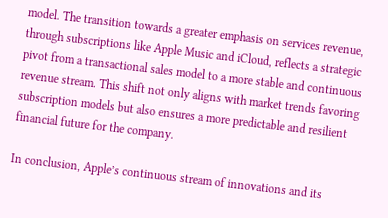model. The transition towards a greater emphasis on services revenue, through subscriptions like Apple Music and iCloud, reflects a strategic pivot from a transactional sales model to a more stable and continuous revenue stream. This shift not only aligns with market trends favoring subscription models but also ensures a more predictable and resilient financial future for the company.

In conclusion, Apple’s continuous stream of innovations and its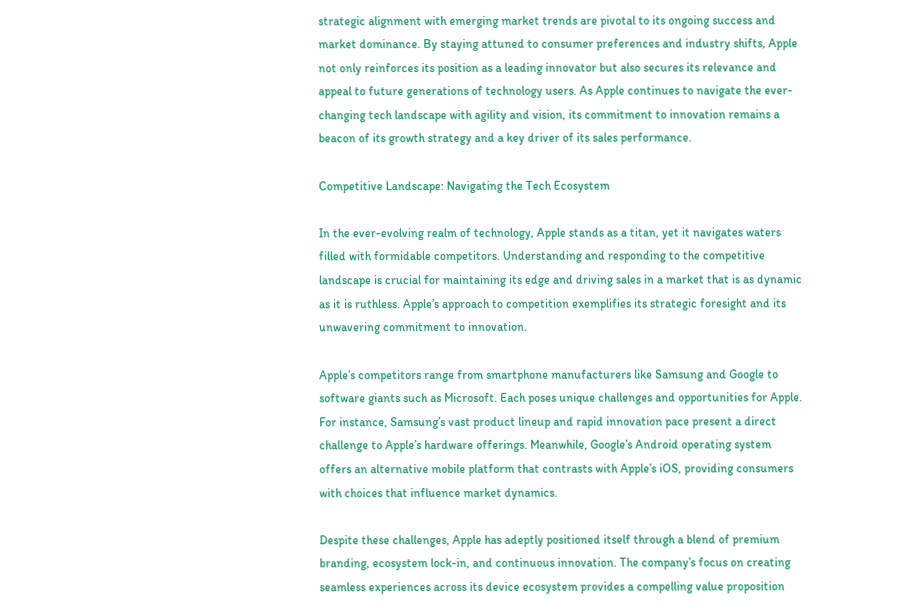strategic alignment with emerging market trends are pivotal to its ongoing success and market dominance. By staying attuned to consumer preferences and industry shifts, Apple not only reinforces its position as a leading innovator but also secures its relevance and appeal to future generations of technology users. As Apple continues to navigate the ever-changing tech landscape with agility and vision, its commitment to innovation remains a beacon of its growth strategy and a key driver of its sales performance.

Competitive Landscape: Navigating the Tech Ecosystem

In the ever-evolving realm of technology, Apple stands as a titan, yet it navigates waters filled with formidable competitors. Understanding and responding to the competitive landscape is crucial for maintaining its edge and driving sales in a market that is as dynamic as it is ruthless. Apple’s approach to competition exemplifies its strategic foresight and its unwavering commitment to innovation.

Apple’s competitors range from smartphone manufacturers like Samsung and Google to software giants such as Microsoft. Each poses unique challenges and opportunities for Apple. For instance, Samsung’s vast product lineup and rapid innovation pace present a direct challenge to Apple’s hardware offerings. Meanwhile, Google’s Android operating system offers an alternative mobile platform that contrasts with Apple’s iOS, providing consumers with choices that influence market dynamics.

Despite these challenges, Apple has adeptly positioned itself through a blend of premium branding, ecosystem lock-in, and continuous innovation. The company’s focus on creating seamless experiences across its device ecosystem provides a compelling value proposition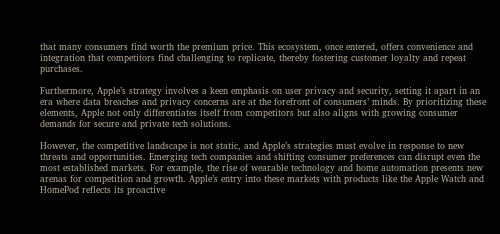that many consumers find worth the premium price. This ecosystem, once entered, offers convenience and integration that competitors find challenging to replicate, thereby fostering customer loyalty and repeat purchases.

Furthermore, Apple’s strategy involves a keen emphasis on user privacy and security, setting it apart in an era where data breaches and privacy concerns are at the forefront of consumers’ minds. By prioritizing these elements, Apple not only differentiates itself from competitors but also aligns with growing consumer demands for secure and private tech solutions.

However, the competitive landscape is not static, and Apple’s strategies must evolve in response to new threats and opportunities. Emerging tech companies and shifting consumer preferences can disrupt even the most established markets. For example, the rise of wearable technology and home automation presents new arenas for competition and growth. Apple’s entry into these markets with products like the Apple Watch and HomePod reflects its proactive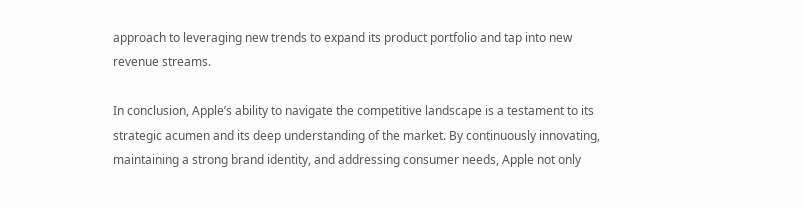approach to leveraging new trends to expand its product portfolio and tap into new revenue streams.

In conclusion, Apple’s ability to navigate the competitive landscape is a testament to its strategic acumen and its deep understanding of the market. By continuously innovating, maintaining a strong brand identity, and addressing consumer needs, Apple not only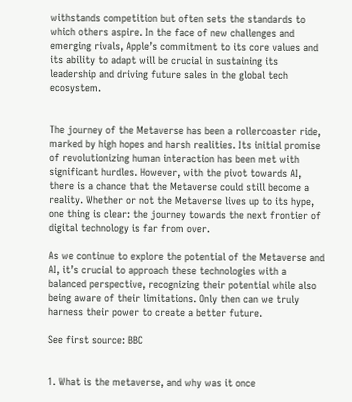withstands competition but often sets the standards to which others aspire. In the face of new challenges and emerging rivals, Apple’s commitment to its core values and its ability to adapt will be crucial in sustaining its leadership and driving future sales in the global tech ecosystem.


The journey of the Metaverse has been a rollercoaster ride, marked by high hopes and harsh realities. Its initial promise of revolutionizing human interaction has been met with significant hurdles. However, with the pivot towards AI, there is a chance that the Metaverse could still become a reality. Whether or not the Metaverse lives up to its hype, one thing is clear: the journey towards the next frontier of digital technology is far from over.

As we continue to explore the potential of the Metaverse and AI, it’s crucial to approach these technologies with a balanced perspective, recognizing their potential while also being aware of their limitations. Only then can we truly harness their power to create a better future.

See first source: BBC


1. What is the metaverse, and why was it once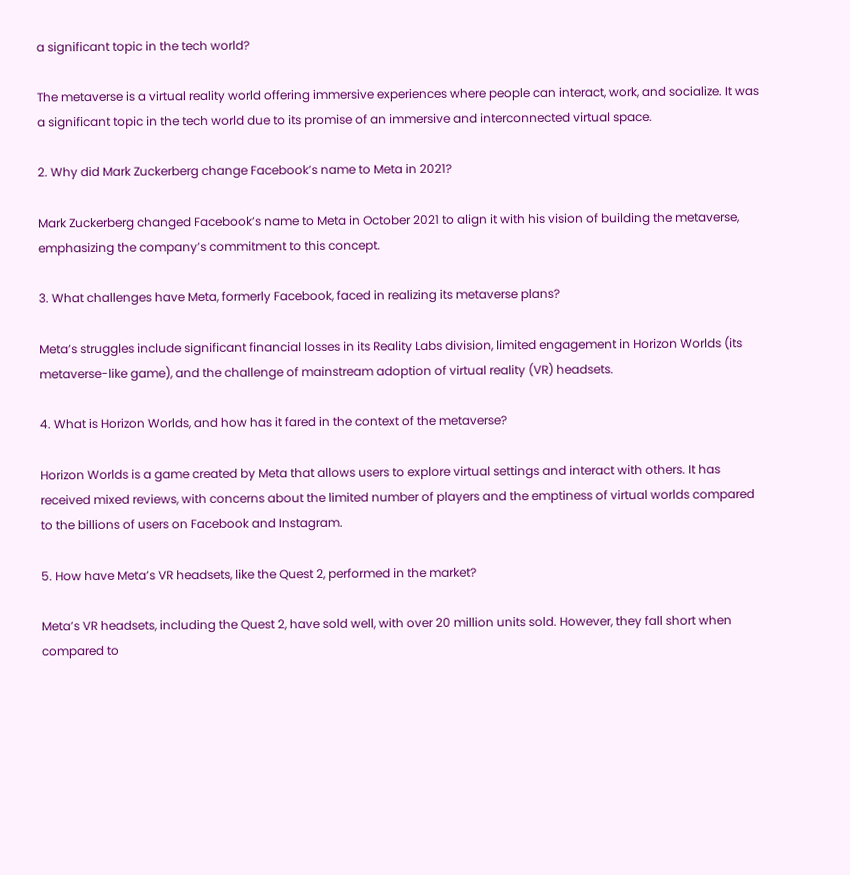a significant topic in the tech world?

The metaverse is a virtual reality world offering immersive experiences where people can interact, work, and socialize. It was a significant topic in the tech world due to its promise of an immersive and interconnected virtual space.

2. Why did Mark Zuckerberg change Facebook’s name to Meta in 2021?

Mark Zuckerberg changed Facebook’s name to Meta in October 2021 to align it with his vision of building the metaverse, emphasizing the company’s commitment to this concept.

3. What challenges have Meta, formerly Facebook, faced in realizing its metaverse plans?

Meta’s struggles include significant financial losses in its Reality Labs division, limited engagement in Horizon Worlds (its metaverse-like game), and the challenge of mainstream adoption of virtual reality (VR) headsets.

4. What is Horizon Worlds, and how has it fared in the context of the metaverse?

Horizon Worlds is a game created by Meta that allows users to explore virtual settings and interact with others. It has received mixed reviews, with concerns about the limited number of players and the emptiness of virtual worlds compared to the billions of users on Facebook and Instagram.

5. How have Meta’s VR headsets, like the Quest 2, performed in the market?

Meta’s VR headsets, including the Quest 2, have sold well, with over 20 million units sold. However, they fall short when compared to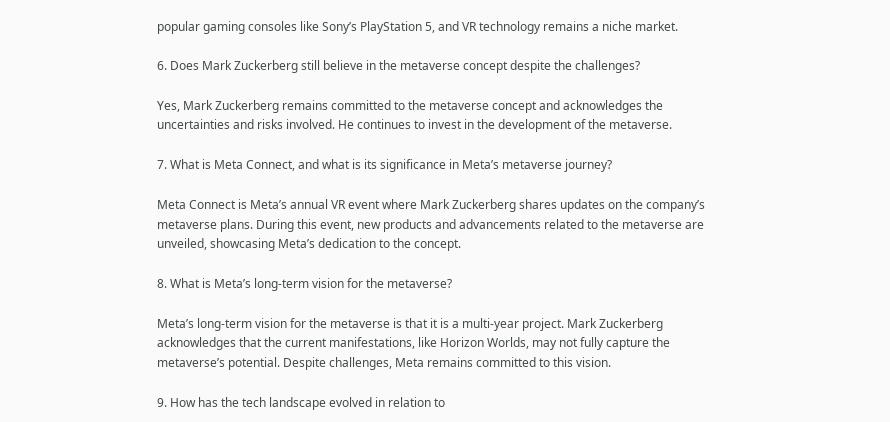popular gaming consoles like Sony’s PlayStation 5, and VR technology remains a niche market.

6. Does Mark Zuckerberg still believe in the metaverse concept despite the challenges?

Yes, Mark Zuckerberg remains committed to the metaverse concept and acknowledges the uncertainties and risks involved. He continues to invest in the development of the metaverse.

7. What is Meta Connect, and what is its significance in Meta’s metaverse journey?

Meta Connect is Meta’s annual VR event where Mark Zuckerberg shares updates on the company’s metaverse plans. During this event, new products and advancements related to the metaverse are unveiled, showcasing Meta’s dedication to the concept.

8. What is Meta’s long-term vision for the metaverse?

Meta’s long-term vision for the metaverse is that it is a multi-year project. Mark Zuckerberg acknowledges that the current manifestations, like Horizon Worlds, may not fully capture the metaverse’s potential. Despite challenges, Meta remains committed to this vision.

9. How has the tech landscape evolved in relation to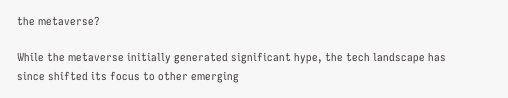the metaverse?

While the metaverse initially generated significant hype, the tech landscape has since shifted its focus to other emerging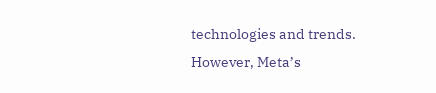technologies and trends. However, Meta’s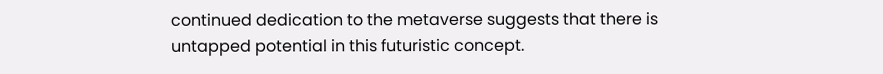continued dedication to the metaverse suggests that there is untapped potential in this futuristic concept.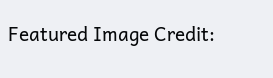Featured Image Credit: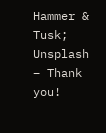Hammer & Tusk; Unsplash – Thank you!